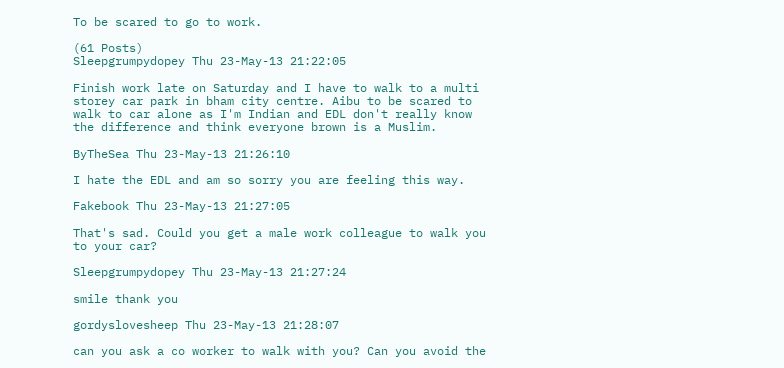To be scared to go to work.

(61 Posts)
Sleepgrumpydopey Thu 23-May-13 21:22:05

Finish work late on Saturday and I have to walk to a multi storey car park in bham city centre. Aibu to be scared to walk to car alone as I'm Indian and EDL don't really know the difference and think everyone brown is a Muslim.

ByTheSea Thu 23-May-13 21:26:10

I hate the EDL and am so sorry you are feeling this way.

Fakebook Thu 23-May-13 21:27:05

That's sad. Could you get a male work colleague to walk you to your car?

Sleepgrumpydopey Thu 23-May-13 21:27:24

smile thank you

gordyslovesheep Thu 23-May-13 21:28:07

can you ask a co worker to walk with you? Can you avoid the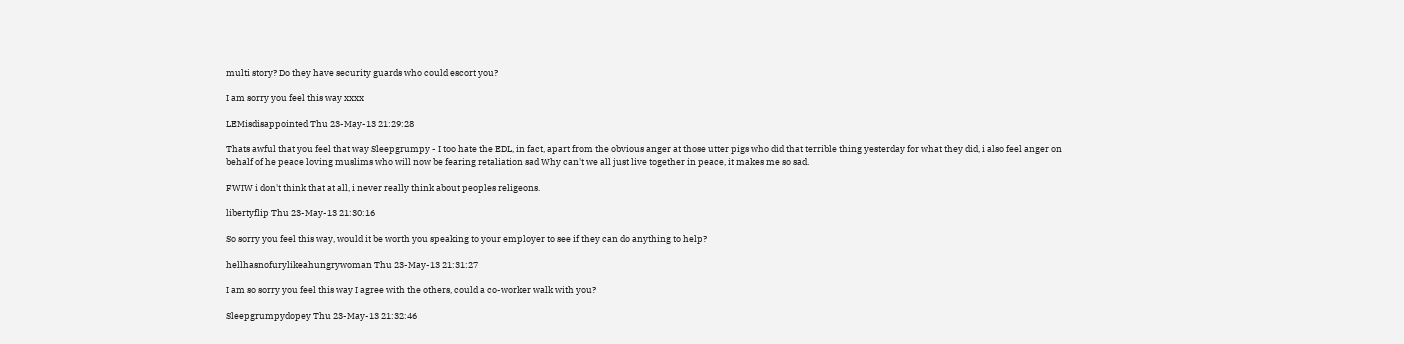multi story? Do they have security guards who could escort you?

I am sorry you feel this way xxxx

LEMisdisappointed Thu 23-May-13 21:29:28

Thats awful that you feel that way Sleepgrumpy - I too hate the EDL, in fact, apart from the obvious anger at those utter pigs who did that terrible thing yesterday for what they did, i also feel anger on behalf of he peace loving muslims who will now be fearing retaliation sad Why can't we all just live together in peace, it makes me so sad.

FWIW i don't think that at all, i never really think about peoples religeons.

libertyflip Thu 23-May-13 21:30:16

So sorry you feel this way, would it be worth you speaking to your employer to see if they can do anything to help?

hellhasnofurylikeahungrywoman Thu 23-May-13 21:31:27

I am so sorry you feel this way I agree with the others, could a co-worker walk with you?

Sleepgrumpydopey Thu 23-May-13 21:32:46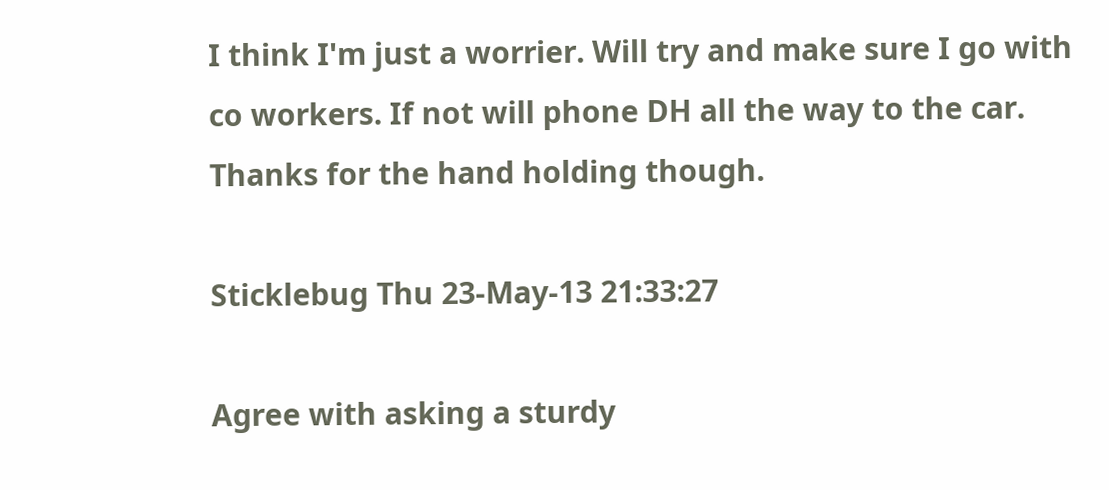I think I'm just a worrier. Will try and make sure I go with co workers. If not will phone DH all the way to the car.
Thanks for the hand holding though.

Sticklebug Thu 23-May-13 21:33:27

Agree with asking a sturdy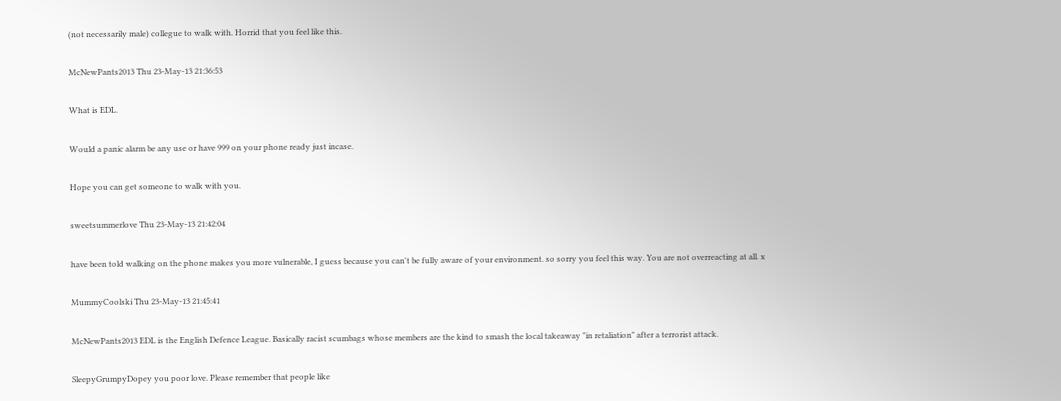(not necessarily male) collegue to walk with. Horrid that you feel like this.

McNewPants2013 Thu 23-May-13 21:36:53

What is EDL.

Would a panic alarm be any use or have 999 on your phone ready just incase.

Hope you can get someone to walk with you.

sweetsummerlove Thu 23-May-13 21:42:04

have been told walking on the phone makes you more vulnerable, I guess because you can't be fully aware of your environment. so sorry you feel this way. You are not overreacting at all. x

MummyCoolski Thu 23-May-13 21:45:41

McNewPants2013 EDL is the English Defence League. Basically racist scumbags whose members are the kind to smash the local takeaway "in retaliation" after a terrorist attack.

SleepyGrumpyDopey you poor love. Please remember that people like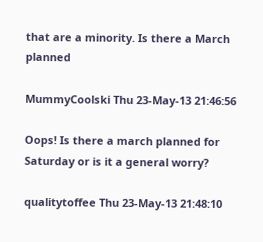that are a minority. Is there a March planned

MummyCoolski Thu 23-May-13 21:46:56

Oops! Is there a march planned for Saturday or is it a general worry?

qualitytoffee Thu 23-May-13 21:48:10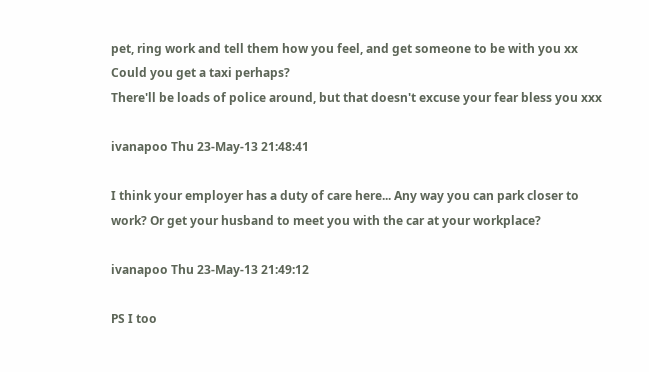pet, ring work and tell them how you feel, and get someone to be with you xx
Could you get a taxi perhaps?
There'll be loads of police around, but that doesn't excuse your fear bless you xxx

ivanapoo Thu 23-May-13 21:48:41

I think your employer has a duty of care here... Any way you can park closer to work? Or get your husband to meet you with the car at your workplace?

ivanapoo Thu 23-May-13 21:49:12

PS I too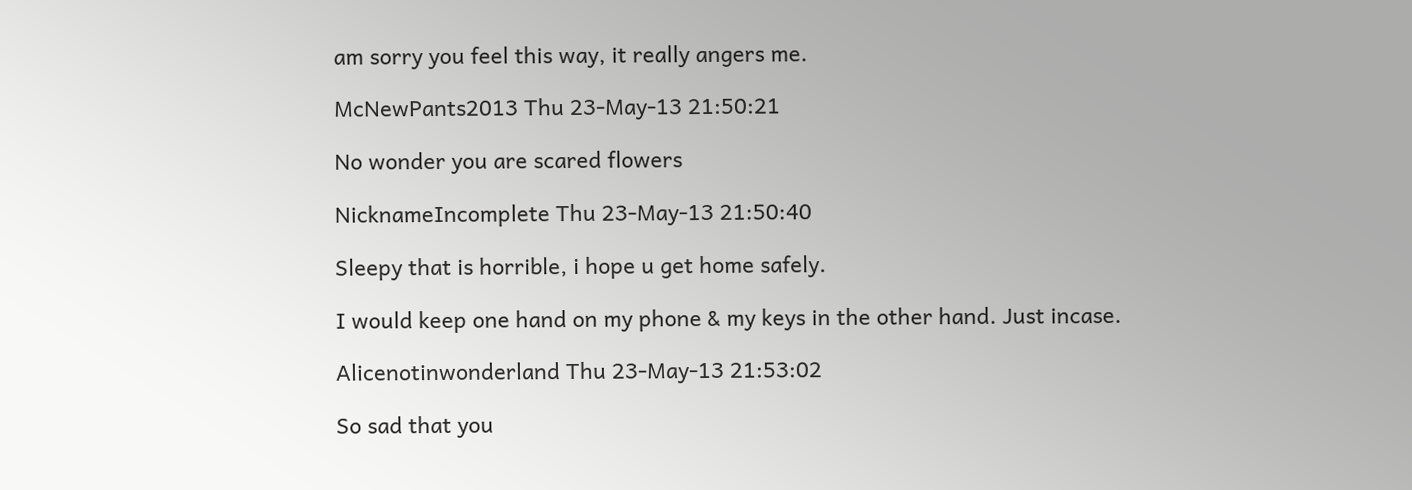am sorry you feel this way, it really angers me.

McNewPants2013 Thu 23-May-13 21:50:21

No wonder you are scared flowers

NicknameIncomplete Thu 23-May-13 21:50:40

Sleepy that is horrible, i hope u get home safely.

I would keep one hand on my phone & my keys in the other hand. Just incase.

Alicenotinwonderland Thu 23-May-13 21:53:02

So sad that you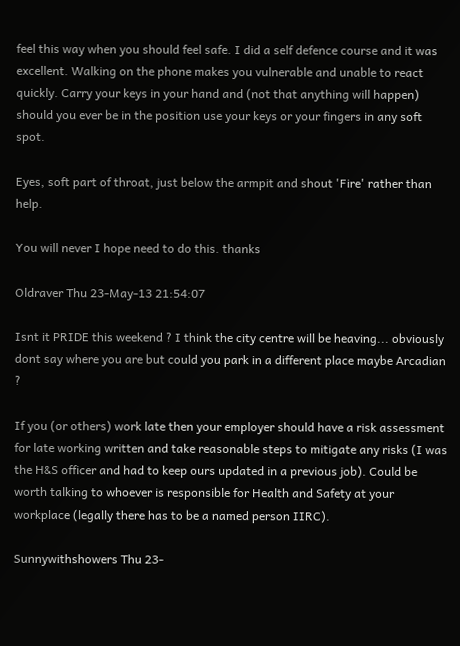feel this way when you should feel safe. I did a self defence course and it was excellent. Walking on the phone makes you vulnerable and unable to react quickly. Carry your keys in your hand and (not that anything will happen) should you ever be in the position use your keys or your fingers in any soft spot.

Eyes, soft part of throat, just below the armpit and shout 'Fire' rather than help.

You will never I hope need to do this. thanks

Oldraver Thu 23-May-13 21:54:07

Isnt it PRIDE this weekend ? I think the city centre will be heaving... obviously dont say where you are but could you park in a different place maybe Arcadian ?

If you (or others) work late then your employer should have a risk assessment for late working written and take reasonable steps to mitigate any risks (I was the H&S officer and had to keep ours updated in a previous job). Could be worth talking to whoever is responsible for Health and Safety at your workplace (legally there has to be a named person IIRC).

Sunnywithshowers Thu 23-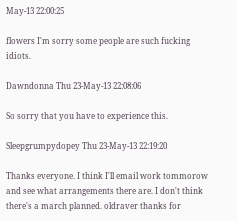May-13 22:00:25

flowers I'm sorry some people are such fucking idiots.

Dawndonna Thu 23-May-13 22:08:06

So sorry that you have to experience this.

Sleepgrumpydopey Thu 23-May-13 22:19:20

Thanks everyone. I think I'll email work tommorow and see what arrangements there are. I don't think there's a march planned. oldraver thanks for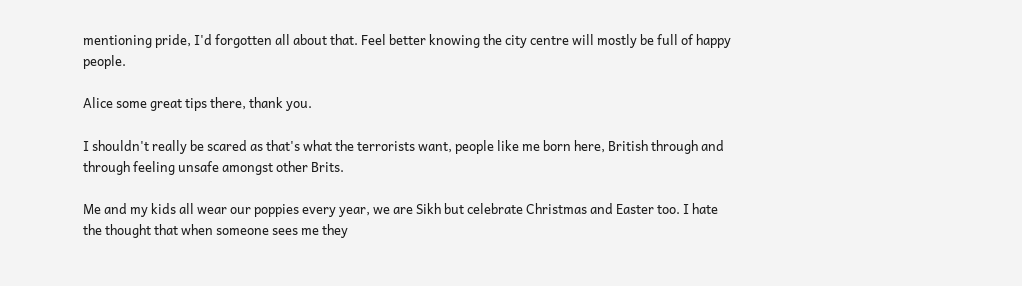mentioning pride, I'd forgotten all about that. Feel better knowing the city centre will mostly be full of happy people.

Alice some great tips there, thank you.

I shouldn't really be scared as that's what the terrorists want, people like me born here, British through and through feeling unsafe amongst other Brits.

Me and my kids all wear our poppies every year, we are Sikh but celebrate Christmas and Easter too. I hate the thought that when someone sees me they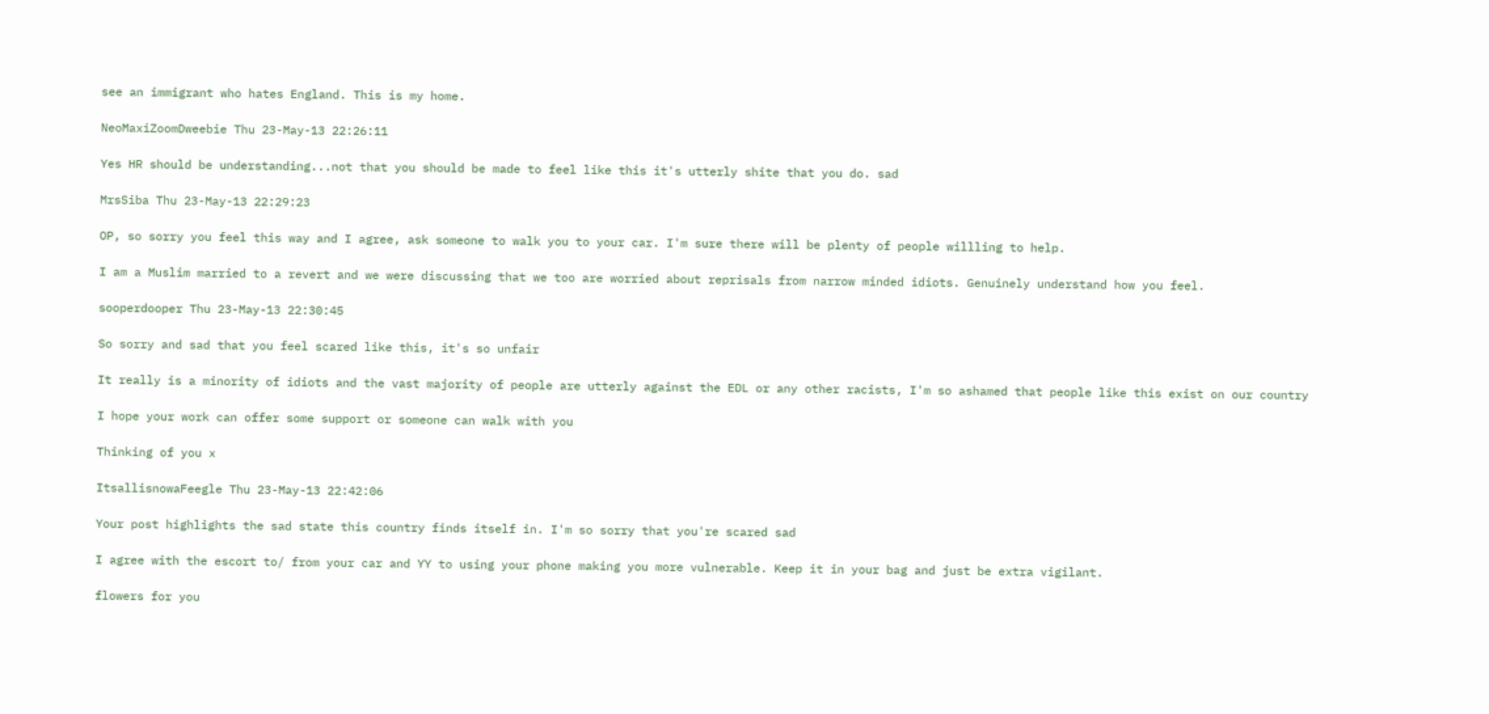see an immigrant who hates England. This is my home.

NeoMaxiZoomDweebie Thu 23-May-13 22:26:11

Yes HR should be understanding...not that you should be made to feel like this it's utterly shite that you do. sad

MrsSiba Thu 23-May-13 22:29:23

OP, so sorry you feel this way and I agree, ask someone to walk you to your car. I'm sure there will be plenty of people willling to help.

I am a Muslim married to a revert and we were discussing that we too are worried about reprisals from narrow minded idiots. Genuinely understand how you feel.

sooperdooper Thu 23-May-13 22:30:45

So sorry and sad that you feel scared like this, it's so unfair

It really is a minority of idiots and the vast majority of people are utterly against the EDL or any other racists, I'm so ashamed that people like this exist on our country

I hope your work can offer some support or someone can walk with you

Thinking of you x

ItsallisnowaFeegle Thu 23-May-13 22:42:06

Your post highlights the sad state this country finds itself in. I'm so sorry that you're scared sad

I agree with the escort to/ from your car and YY to using your phone making you more vulnerable. Keep it in your bag and just be extra vigilant.

flowers for you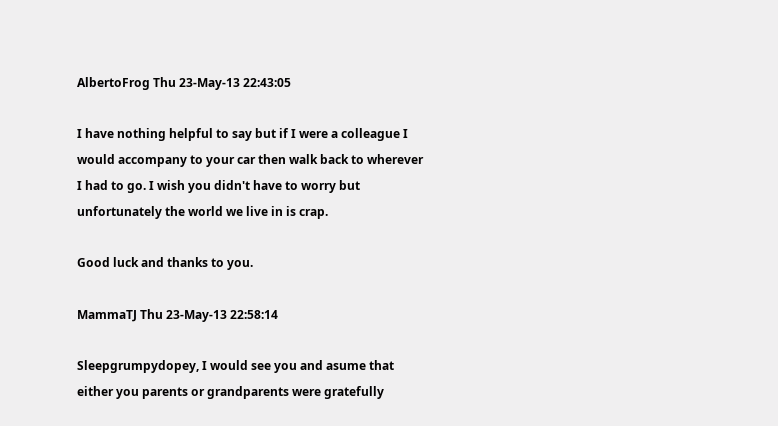AlbertoFrog Thu 23-May-13 22:43:05

I have nothing helpful to say but if I were a colleague I would accompany to your car then walk back to wherever I had to go. I wish you didn't have to worry but unfortunately the world we live in is crap.

Good luck and thanks to you.

MammaTJ Thu 23-May-13 22:58:14

Sleepgrumpydopey, I would see you and asume that either you parents or grandparents were gratefully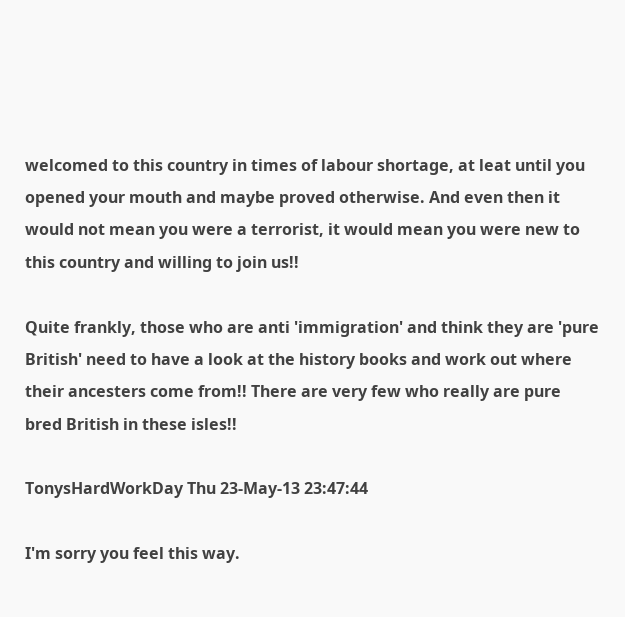welcomed to this country in times of labour shortage, at leat until you opened your mouth and maybe proved otherwise. And even then it would not mean you were a terrorist, it would mean you were new to this country and willing to join us!!

Quite frankly, those who are anti 'immigration' and think they are 'pure British' need to have a look at the history books and work out where their ancesters come from!! There are very few who really are pure bred British in these isles!!

TonysHardWorkDay Thu 23-May-13 23:47:44

I'm sorry you feel this way.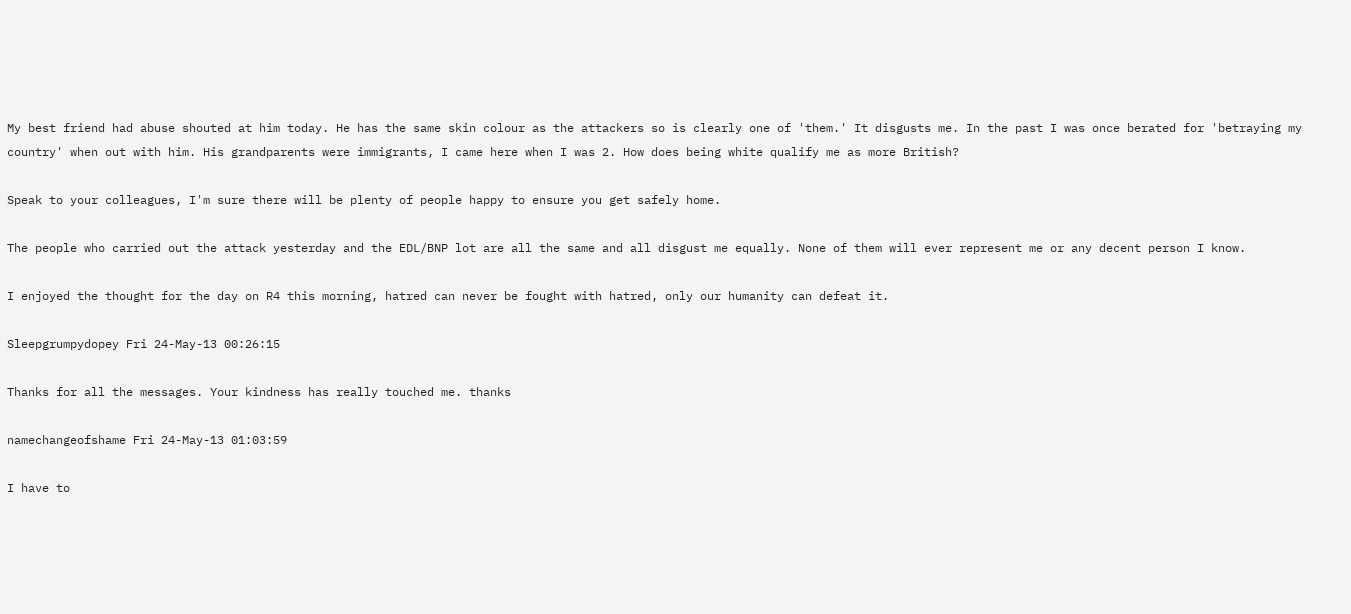My best friend had abuse shouted at him today. He has the same skin colour as the attackers so is clearly one of 'them.' It disgusts me. In the past I was once berated for 'betraying my country' when out with him. His grandparents were immigrants, I came here when I was 2. How does being white qualify me as more British?

Speak to your colleagues, I'm sure there will be plenty of people happy to ensure you get safely home.

The people who carried out the attack yesterday and the EDL/BNP lot are all the same and all disgust me equally. None of them will ever represent me or any decent person I know.

I enjoyed the thought for the day on R4 this morning, hatred can never be fought with hatred, only our humanity can defeat it.

Sleepgrumpydopey Fri 24-May-13 00:26:15

Thanks for all the messages. Your kindness has really touched me. thanks

namechangeofshame Fri 24-May-13 01:03:59

I have to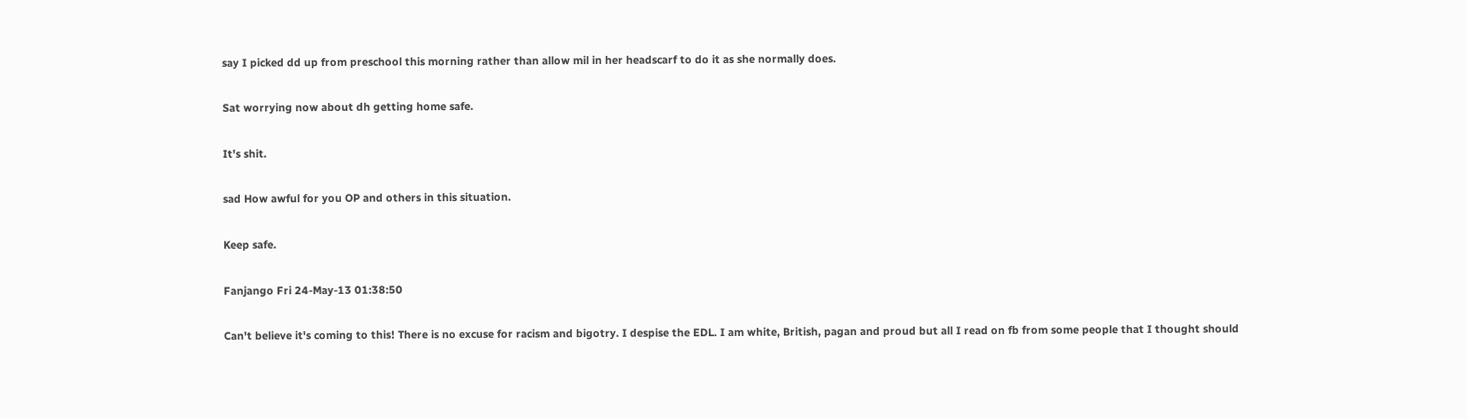say I picked dd up from preschool this morning rather than allow mil in her headscarf to do it as she normally does.

Sat worrying now about dh getting home safe.

It's shit.

sad How awful for you OP and others in this situation.

Keep safe.

Fanjango Fri 24-May-13 01:38:50

Can't believe it's coming to this! There is no excuse for racism and bigotry. I despise the EDL. I am white, British, pagan and proud but all I read on fb from some people that I thought should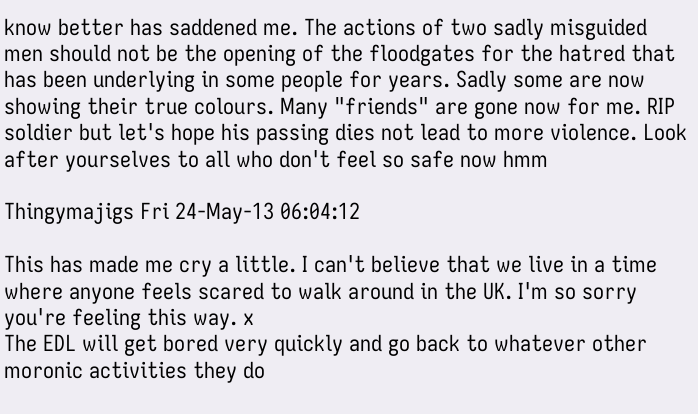know better has saddened me. The actions of two sadly misguided men should not be the opening of the floodgates for the hatred that has been underlying in some people for years. Sadly some are now showing their true colours. Many "friends" are gone now for me. RIP soldier but let's hope his passing dies not lead to more violence. Look after yourselves to all who don't feel so safe now hmm

Thingymajigs Fri 24-May-13 06:04:12

This has made me cry a little. I can't believe that we live in a time where anyone feels scared to walk around in the UK. I'm so sorry you're feeling this way. x
The EDL will get bored very quickly and go back to whatever other moronic activities they do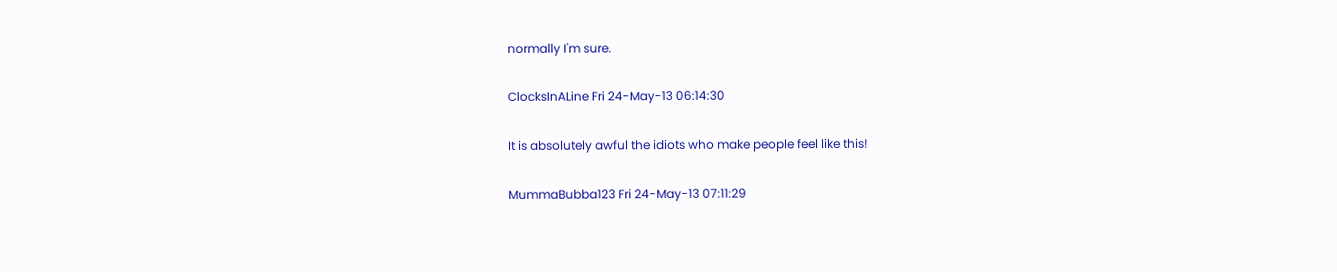normally I'm sure.

ClocksInALine Fri 24-May-13 06:14:30

It is absolutely awful the idiots who make people feel like this!

MummaBubba123 Fri 24-May-13 07:11:29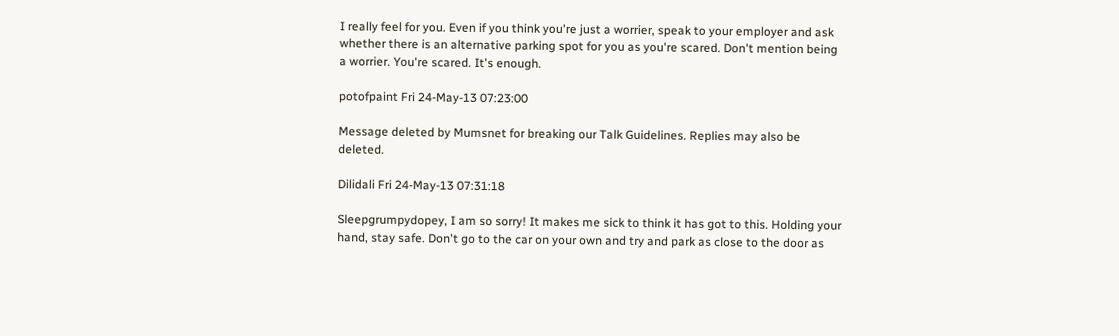I really feel for you. Even if you think you're just a worrier, speak to your employer and ask whether there is an alternative parking spot for you as you're scared. Don't mention being a worrier. You're scared. It's enough.

potofpaint Fri 24-May-13 07:23:00

Message deleted by Mumsnet for breaking our Talk Guidelines. Replies may also be deleted.

Dilidali Fri 24-May-13 07:31:18

Sleepgrumpydopey, I am so sorry! It makes me sick to think it has got to this. Holding your hand, stay safe. Don't go to the car on your own and try and park as close to the door as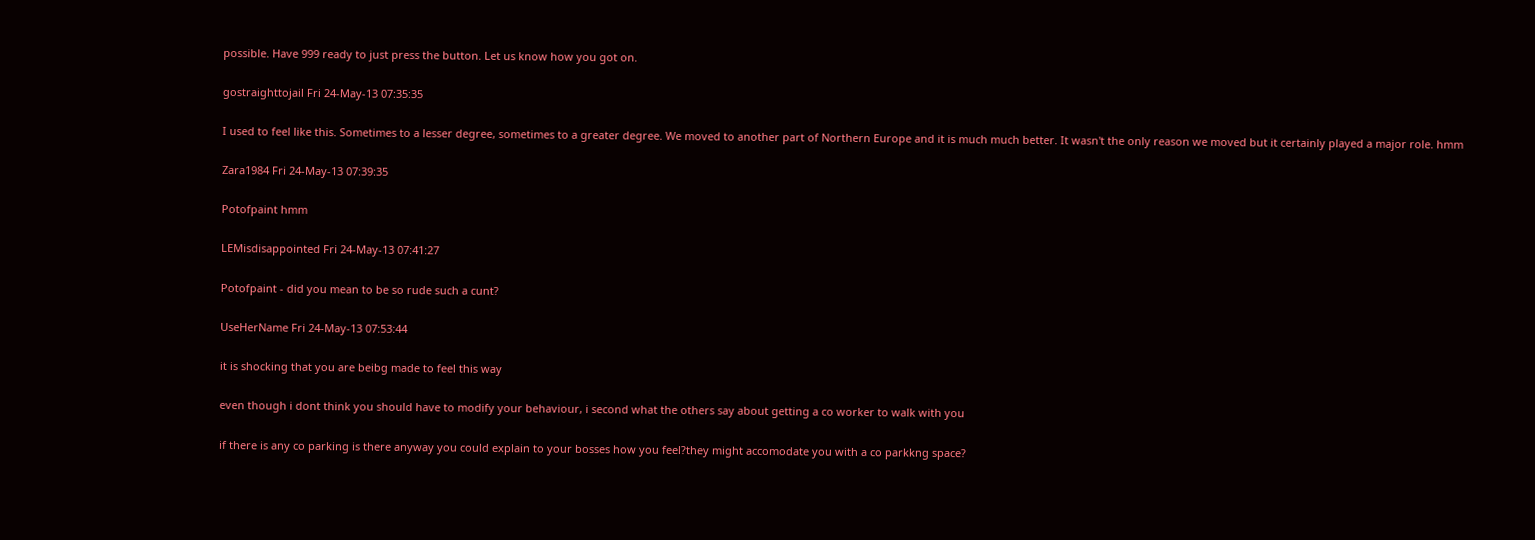possible. Have 999 ready to just press the button. Let us know how you got on.

gostraighttojail Fri 24-May-13 07:35:35

I used to feel like this. Sometimes to a lesser degree, sometimes to a greater degree. We moved to another part of Northern Europe and it is much much better. It wasn't the only reason we moved but it certainly played a major role. hmm

Zara1984 Fri 24-May-13 07:39:35

Potofpaint hmm

LEMisdisappointed Fri 24-May-13 07:41:27

Potofpaint - did you mean to be so rude such a cunt?

UseHerName Fri 24-May-13 07:53:44

it is shocking that you are beibg made to feel this way

even though i dont think you should have to modify your behaviour, i second what the others say about getting a co worker to walk with you

if there is any co parking is there anyway you could explain to your bosses how you feel?they might accomodate you with a co parkkng space?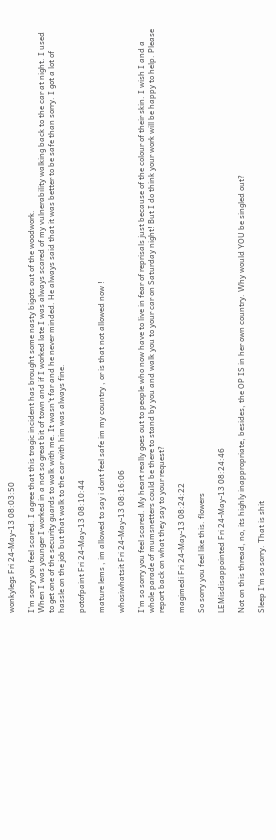wonkylegs Fri 24-May-13 08:03:50

I'm sorry you feel scared. I agree that this tragic incident has brought some nasty bigots out of the woodwork.
When I was younger I worked in a not so great bit of town and if I worked late I was always scared of my vulnerability walking back to the car at night. I used to get one of the security guards to walk with me. It wasn't far and he never minded. He always said that it was better to be safe than sorry. I got a lot of hassle on the job but that walk to the car with him was always fine.

potofpaint Fri 24-May-13 08:10:44

mature lems , im allowed to say i dont feel safe im my country , or is that not allowed now !

whosiwhatsit Fri 24-May-13 08:16:06

I'm so sorry you feel scared. My heart really goes out to people who now have to live in fear of reprisals just because of the colour of their skin. I wish I and a whole parade of mumsnetters could be there to stand by you and walk you to your car on Saturday night! But I do think your work will be happy to help. Please report back on what they say to your request?

magimedi Fri 24-May-13 08:24:22

So sorry you feel like this. flowers

LEMisdisappointed Fri 24-May-13 08:24:46

Not on this thread, no, its highly inappropriate, besides, the OP IS in her own country. Why would YOU be singled out?

Sleep I'm so sorry. That is shit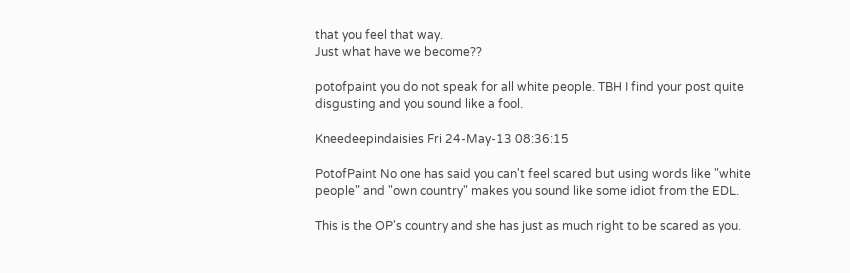that you feel that way.
Just what have we become??

potofpaint you do not speak for all white people. TBH I find your post quite disgusting and you sound like a fool.

Kneedeepindaisies Fri 24-May-13 08:36:15

PotofPaint No one has said you can't feel scared but using words like "white people" and "own country" makes you sound like some idiot from the EDL.

This is the OP's country and she has just as much right to be scared as you.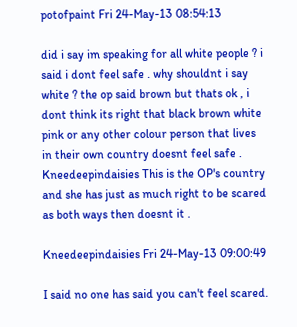potofpaint Fri 24-May-13 08:54:13

did i say im speaking for all white people ? i said i dont feel safe . why shouldnt i say white ? the op said brown but thats ok , i dont think its right that black brown white pink or any other colour person that lives in their own country doesnt feel safe .
Kneedeepindaisies This is the OP's country and she has just as much right to be scared as both ways then doesnt it .

Kneedeepindaisies Fri 24-May-13 09:00:49

I said no one has said you can't feel scared.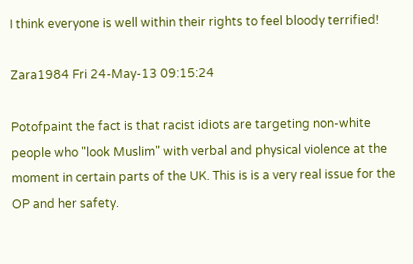I think everyone is well within their rights to feel bloody terrified!

Zara1984 Fri 24-May-13 09:15:24

Potofpaint the fact is that racist idiots are targeting non-white people who "look Muslim" with verbal and physical violence at the moment in certain parts of the UK. This is is a very real issue for the OP and her safety.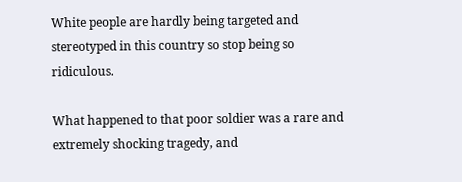White people are hardly being targeted and stereotyped in this country so stop being so ridiculous.

What happened to that poor soldier was a rare and extremely shocking tragedy, and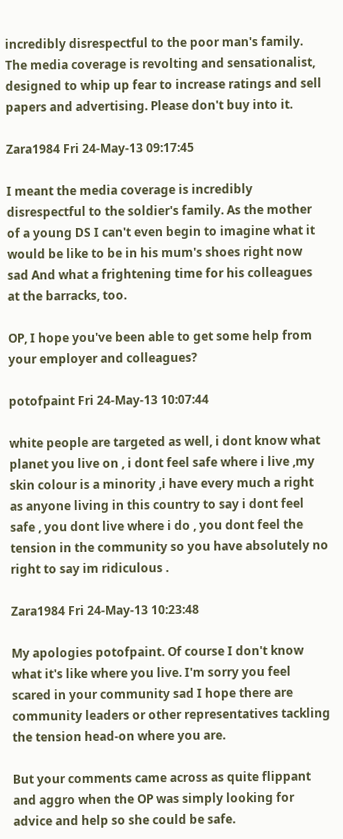incredibly disrespectful to the poor man's family. The media coverage is revolting and sensationalist, designed to whip up fear to increase ratings and sell papers and advertising. Please don't buy into it.

Zara1984 Fri 24-May-13 09:17:45

I meant the media coverage is incredibly disrespectful to the soldier's family. As the mother of a young DS I can't even begin to imagine what it would be like to be in his mum's shoes right now sad And what a frightening time for his colleagues at the barracks, too.

OP, I hope you've been able to get some help from your employer and colleagues?

potofpaint Fri 24-May-13 10:07:44

white people are targeted as well, i dont know what planet you live on , i dont feel safe where i live ,my skin colour is a minority ,i have every much a right as anyone living in this country to say i dont feel safe , you dont live where i do , you dont feel the tension in the community so you have absolutely no right to say im ridiculous .

Zara1984 Fri 24-May-13 10:23:48

My apologies potofpaint. Of course I don't know what it's like where you live. I'm sorry you feel scared in your community sad I hope there are community leaders or other representatives tackling the tension head-on where you are.

But your comments came across as quite flippant and aggro when the OP was simply looking for advice and help so she could be safe.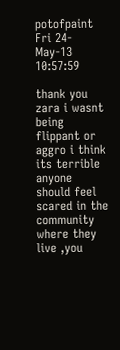potofpaint Fri 24-May-13 10:57:59

thank you zara i wasnt being flippant or aggro i think its terrible anyone should feel scared in the community where they live ,you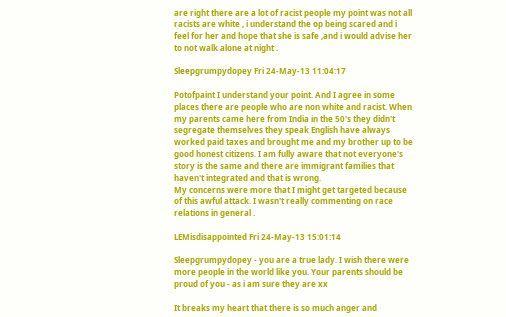are right there are a lot of racist people my point was not all racists are white , i understand the op being scared and i feel for her and hope that she is safe ,and i would advise her to not walk alone at night .

Sleepgrumpydopey Fri 24-May-13 11:04:17

Potofpaint I understand your point. And I agree in some places there are people who are non white and racist. When my parents came here from India in the 50's they didn't segregate themselves they speak English have always worked paid taxes and brought me and my brother up to be good honest citizens. I am fully aware that not everyone's story is the same and there are immigrant families that haven't integrated and that is wrong.
My concerns were more that I might get targeted because of this awful attack. I wasn't really commenting on race relations in general .

LEMisdisappointed Fri 24-May-13 15:01:14

Sleepgrumpydopey - you are a true lady. I wish there were more people in the world like you. Your parents should be proud of you - as i am sure they are xx

It breaks my heart that there is so much anger and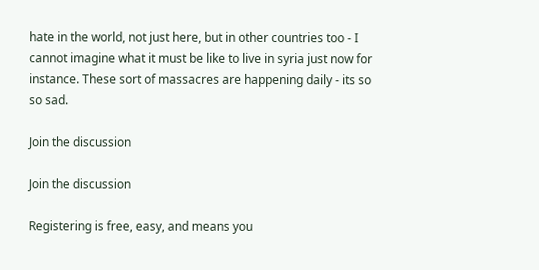hate in the world, not just here, but in other countries too - I cannot imagine what it must be like to live in syria just now for instance. These sort of massacres are happening daily - its so so sad.

Join the discussion

Join the discussion

Registering is free, easy, and means you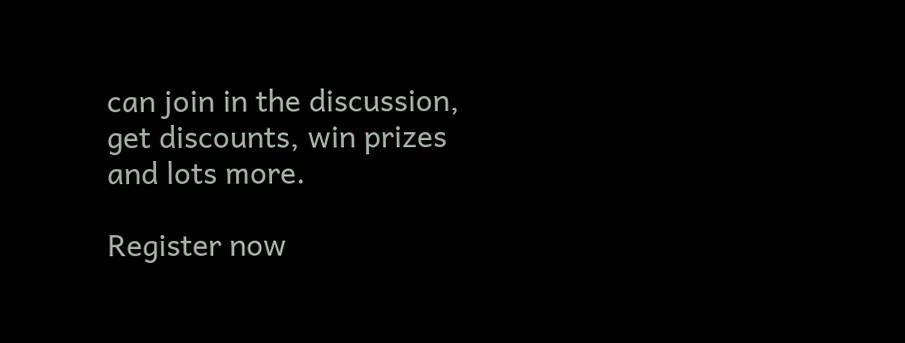can join in the discussion, get discounts, win prizes and lots more.

Register now